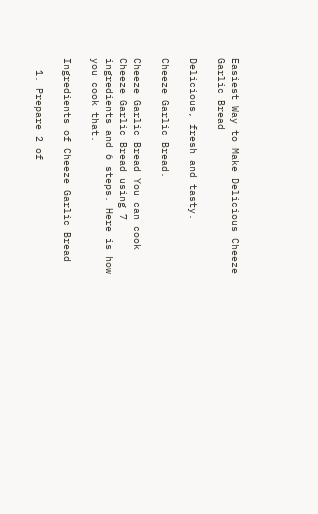Easiest Way to Make Delicious Cheeze Garlic Bread

Delicious, fresh and tasty.

Cheeze Garlic Bread.

Cheeze Garlic Bread You can cook Cheeze Garlic Bread using 7 ingredients and 6 steps. Here is how you cook that.

Ingredients of Cheeze Garlic Bread

  1. Prepare 2 of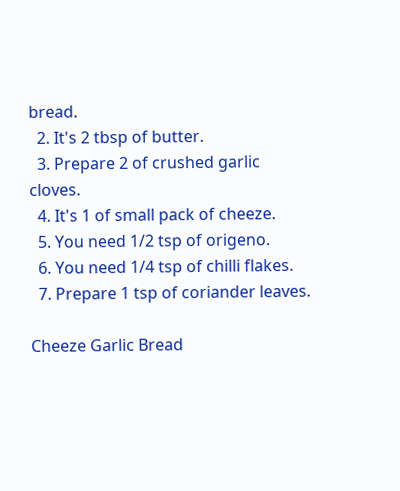bread.
  2. It's 2 tbsp of butter.
  3. Prepare 2 of crushed garlic cloves.
  4. It's 1 of small pack of cheeze.
  5. You need 1/2 tsp of origeno.
  6. You need 1/4 tsp of chilli flakes.
  7. Prepare 1 tsp of coriander leaves.

Cheeze Garlic Bread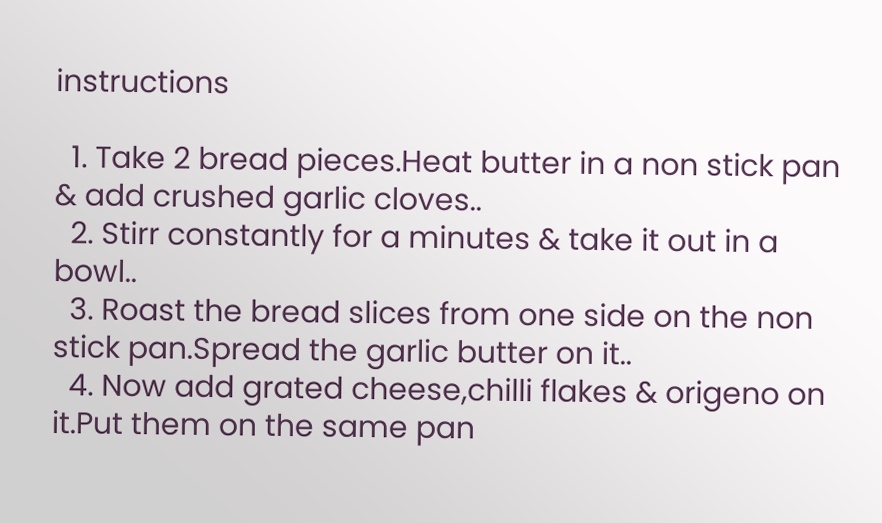instructions

  1. Take 2 bread pieces.Heat butter in a non stick pan & add crushed garlic cloves..
  2. Stirr constantly for a minutes & take it out in a bowl..
  3. Roast the bread slices from one side on the non stick pan.Spread the garlic butter on it..
  4. Now add grated cheese,chilli flakes & origeno on it.Put them on the same pan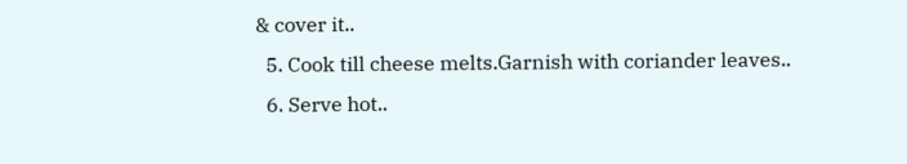& cover it..
  5. Cook till cheese melts.Garnish with coriander leaves..
  6. Serve hot..